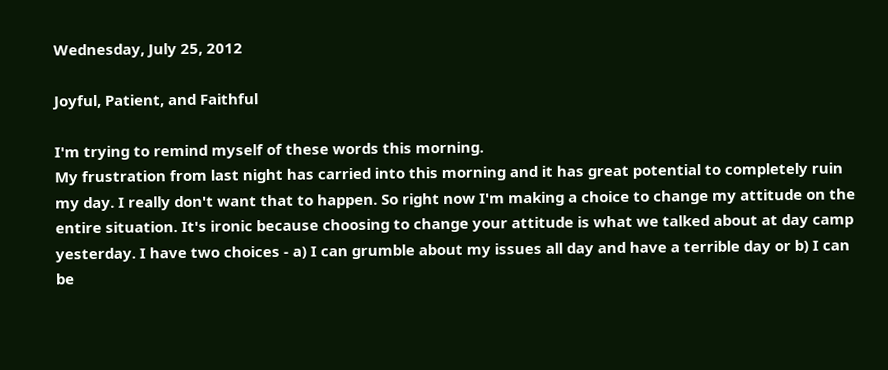Wednesday, July 25, 2012

Joyful, Patient, and Faithful

I'm trying to remind myself of these words this morning.
My frustration from last night has carried into this morning and it has great potential to completely ruin my day. I really don't want that to happen. So right now I'm making a choice to change my attitude on the entire situation. It's ironic because choosing to change your attitude is what we talked about at day camp yesterday. I have two choices - a) I can grumble about my issues all day and have a terrible day or b) I can be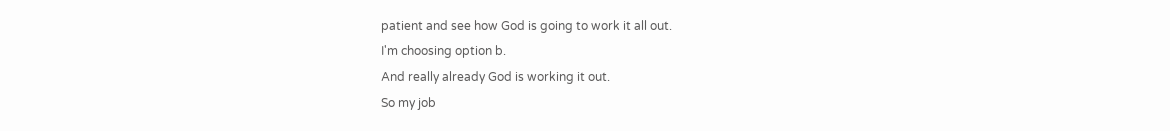patient and see how God is going to work it all out.
I'm choosing option b.
And really already God is working it out.
So my job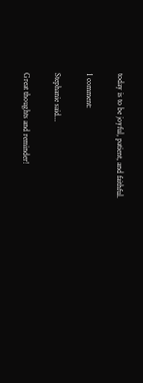today is to be joyful, patient, and faithful.

1 comment:

Stephanie said...

Great thoughts and reminder!